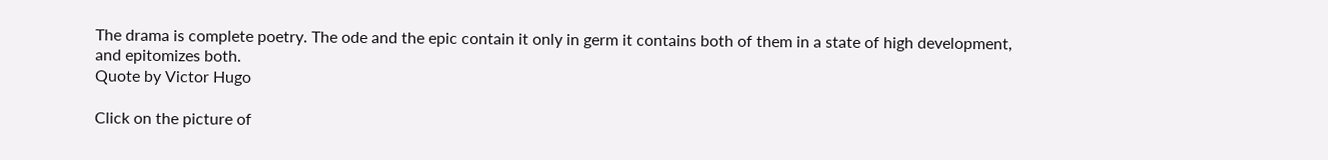The drama is complete poetry. The ode and the epic contain it only in germ it contains both of them in a state of high development, and epitomizes both.
Quote by Victor Hugo

Click on the picture of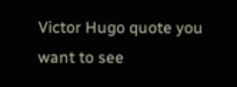Victor Hugo quote you want to see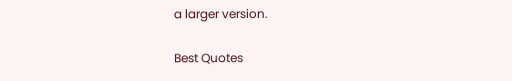a larger version.

Best Quotes